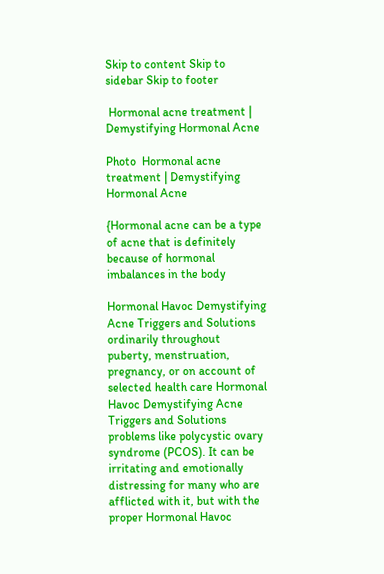Skip to content Skip to sidebar Skip to footer

 Hormonal acne treatment | Demystifying Hormonal Acne

Photo  Hormonal acne treatment | Demystifying Hormonal Acne

{Hormonal acne can be a type of acne that is definitely because of hormonal imbalances in the body

Hormonal Havoc Demystifying Acne Triggers and Solutions ordinarily throughout puberty, menstruation, pregnancy, or on account of selected health care Hormonal Havoc Demystifying Acne Triggers and Solutions problems like polycystic ovary syndrome (PCOS). It can be irritating and emotionally distressing for many who are afflicted with it, but with the proper Hormonal Havoc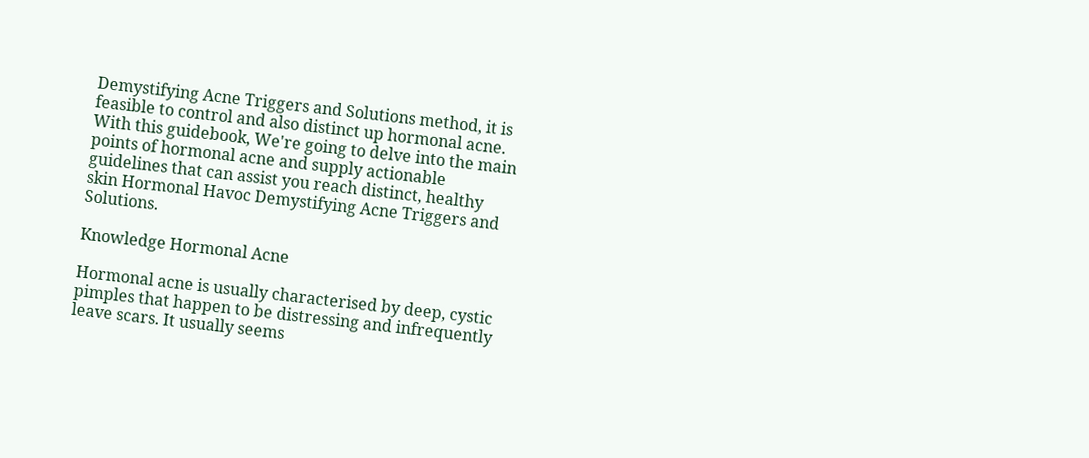Demystifying Acne Triggers and Solutions method, it is feasible to control and also distinct up hormonal acne. With this guidebook, We're going to delve into the main points of hormonal acne and supply actionable guidelines that can assist you reach distinct, healthy skin Hormonal Havoc Demystifying Acne Triggers and Solutions.

Knowledge Hormonal Acne

Hormonal acne is usually characterised by deep, cystic pimples that happen to be distressing and infrequently leave scars. It usually seems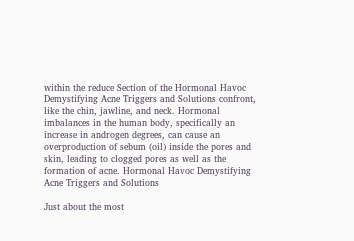within the reduce Section of the Hormonal Havoc Demystifying Acne Triggers and Solutions confront, like the chin, jawline, and neck. Hormonal imbalances in the human body, specifically an increase in androgen degrees, can cause an overproduction of sebum (oil) inside the pores and skin, leading to clogged pores as well as the formation of acne. Hormonal Havoc Demystifying Acne Triggers and Solutions

Just about the most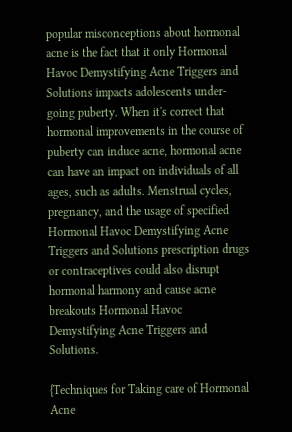popular misconceptions about hormonal acne is the fact that it only Hormonal Havoc Demystifying Acne Triggers and Solutions impacts adolescents under-going puberty. When it's correct that hormonal improvements in the course of puberty can induce acne, hormonal acne can have an impact on individuals of all ages, such as adults. Menstrual cycles, pregnancy, and the usage of specified Hormonal Havoc Demystifying Acne Triggers and Solutions prescription drugs or contraceptives could also disrupt hormonal harmony and cause acne breakouts Hormonal Havoc Demystifying Acne Triggers and Solutions.

{Techniques for Taking care of Hormonal Acne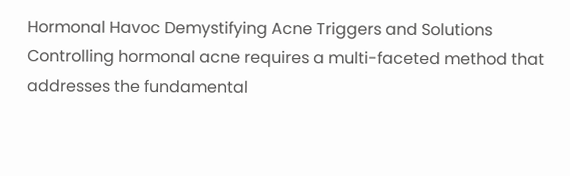Hormonal Havoc Demystifying Acne Triggers and Solutions Controlling hormonal acne requires a multi-faceted method that addresses the fundamental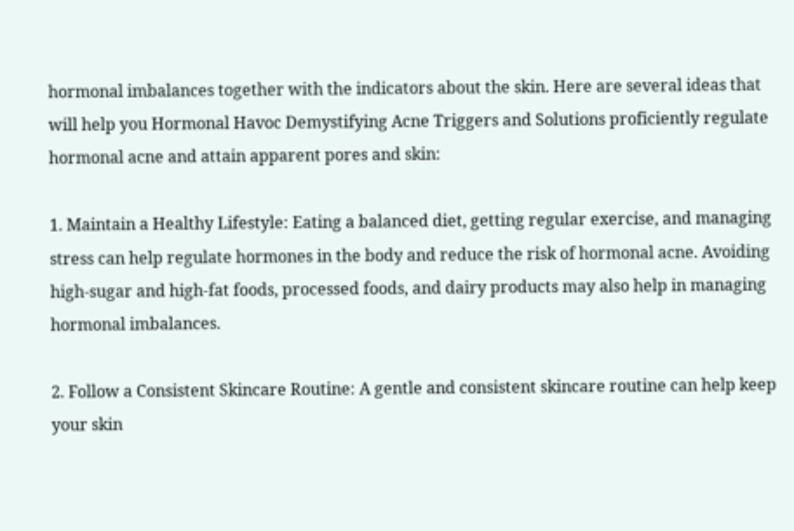hormonal imbalances together with the indicators about the skin. Here are several ideas that will help you Hormonal Havoc Demystifying Acne Triggers and Solutions proficiently regulate hormonal acne and attain apparent pores and skin:

1. Maintain a Healthy Lifestyle: Eating a balanced diet, getting regular exercise, and managing stress can help regulate hormones in the body and reduce the risk of hormonal acne. Avoiding high-sugar and high-fat foods, processed foods, and dairy products may also help in managing hormonal imbalances.

2. Follow a Consistent Skincare Routine: A gentle and consistent skincare routine can help keep your skin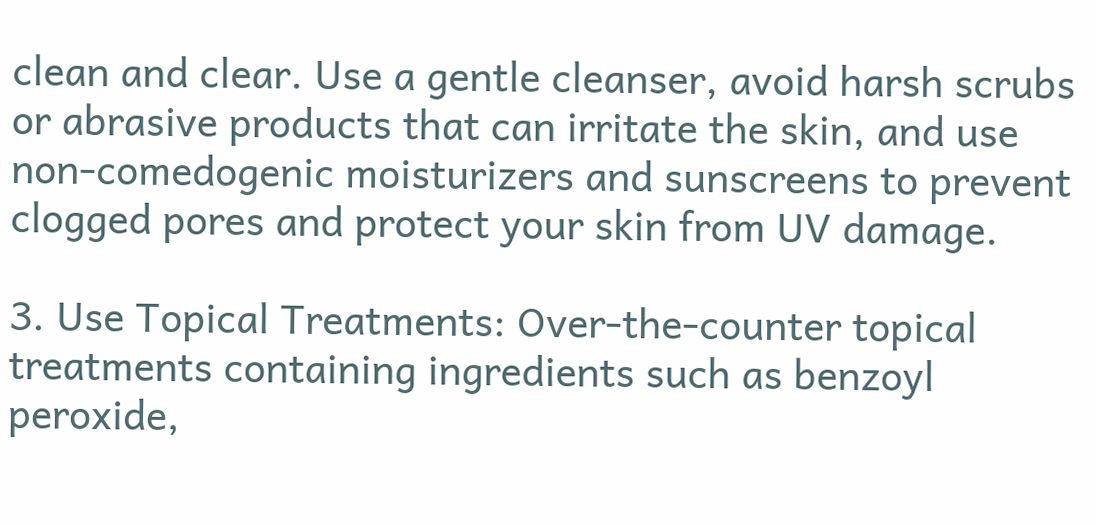clean and clear. Use a gentle cleanser, avoid harsh scrubs or abrasive products that can irritate the skin, and use non-comedogenic moisturizers and sunscreens to prevent clogged pores and protect your skin from UV damage.

3. Use Topical Treatments: Over-the-counter topical treatments containing ingredients such as benzoyl peroxide,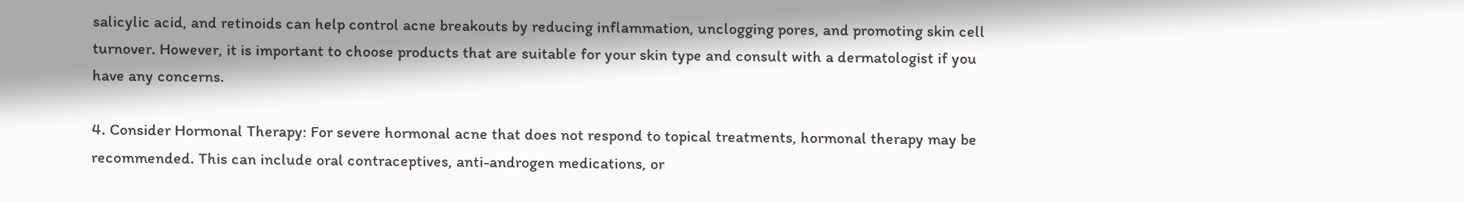salicylic acid, and retinoids can help control acne breakouts by reducing inflammation, unclogging pores, and promoting skin cell turnover. However, it is important to choose products that are suitable for your skin type and consult with a dermatologist if you have any concerns.

4. Consider Hormonal Therapy: For severe hormonal acne that does not respond to topical treatments, hormonal therapy may be recommended. This can include oral contraceptives, anti-androgen medications, or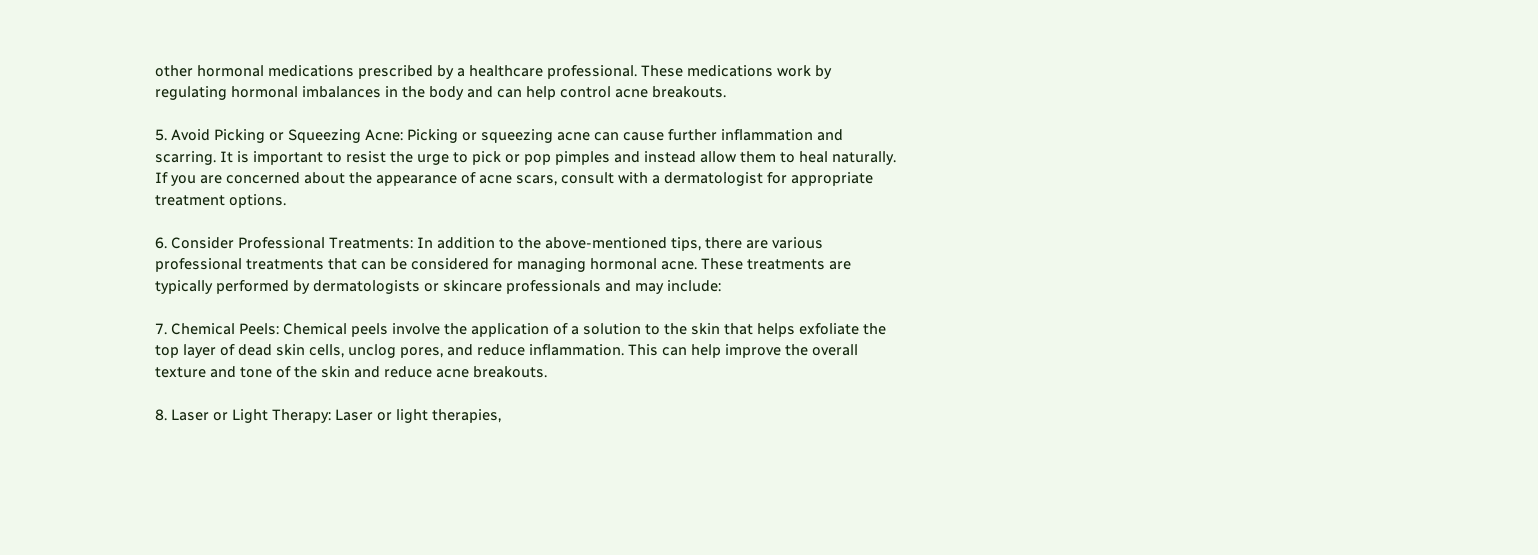other hormonal medications prescribed by a healthcare professional. These medications work by regulating hormonal imbalances in the body and can help control acne breakouts.

5. Avoid Picking or Squeezing Acne: Picking or squeezing acne can cause further inflammation and scarring. It is important to resist the urge to pick or pop pimples and instead allow them to heal naturally. If you are concerned about the appearance of acne scars, consult with a dermatologist for appropriate treatment options.

6. Consider Professional Treatments: In addition to the above-mentioned tips, there are various professional treatments that can be considered for managing hormonal acne. These treatments are typically performed by dermatologists or skincare professionals and may include:

7. Chemical Peels: Chemical peels involve the application of a solution to the skin that helps exfoliate the top layer of dead skin cells, unclog pores, and reduce inflammation. This can help improve the overall texture and tone of the skin and reduce acne breakouts.

8. Laser or Light Therapy: Laser or light therapies,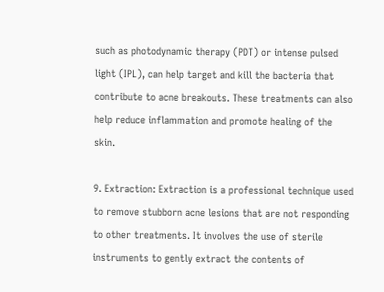such as photodynamic therapy (PDT) or intense pulsed light (IPL), can help target and kill the bacteria that contribute to acne breakouts. These treatments can also help reduce inflammation and promote healing of the skin.

9. Extraction: Extraction is a professional technique used to remove stubborn acne lesions that are not responding to other treatments. It involves the use of sterile instruments to gently extract the contents of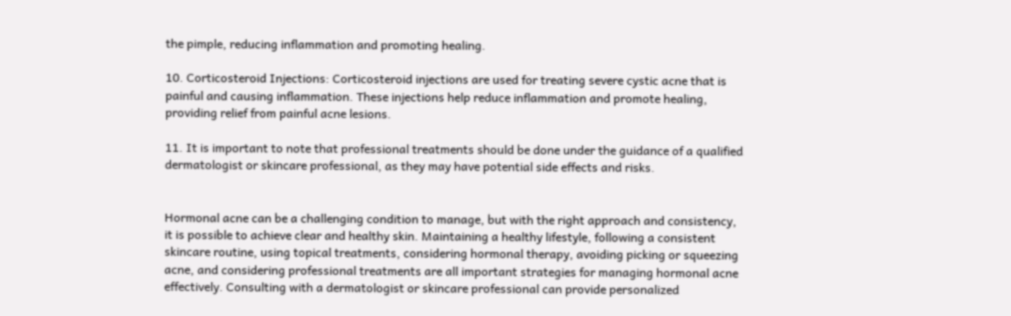the pimple, reducing inflammation and promoting healing.

10. Corticosteroid Injections: Corticosteroid injections are used for treating severe cystic acne that is painful and causing inflammation. These injections help reduce inflammation and promote healing, providing relief from painful acne lesions.

11. It is important to note that professional treatments should be done under the guidance of a qualified dermatologist or skincare professional, as they may have potential side effects and risks.


Hormonal acne can be a challenging condition to manage, but with the right approach and consistency, it is possible to achieve clear and healthy skin. Maintaining a healthy lifestyle, following a consistent skincare routine, using topical treatments, considering hormonal therapy, avoiding picking or squeezing acne, and considering professional treatments are all important strategies for managing hormonal acne effectively. Consulting with a dermatologist or skincare professional can provide personalized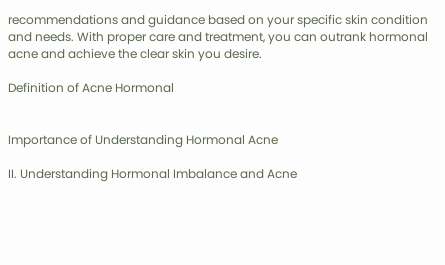recommendations and guidance based on your specific skin condition and needs. With proper care and treatment, you can outrank hormonal acne and achieve the clear skin you desire.

Definition of Acne Hormonal


Importance of Understanding Hormonal Acne

II. Understanding Hormonal Imbalance and Acne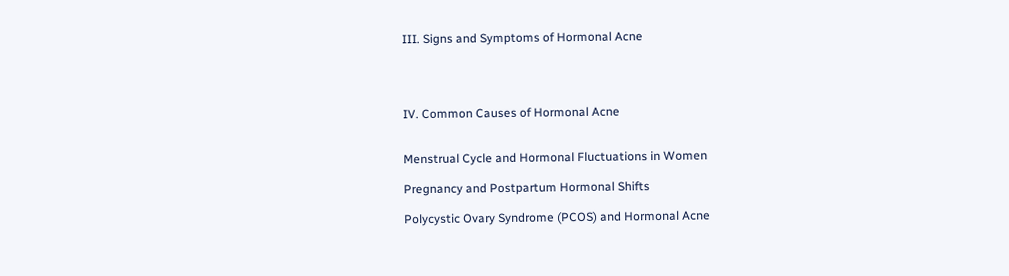III. Signs and Symptoms of Hormonal Acne




IV. Common Causes of Hormonal Acne


Menstrual Cycle and Hormonal Fluctuations in Women

Pregnancy and Postpartum Hormonal Shifts

Polycystic Ovary Syndrome (PCOS) and Hormonal Acne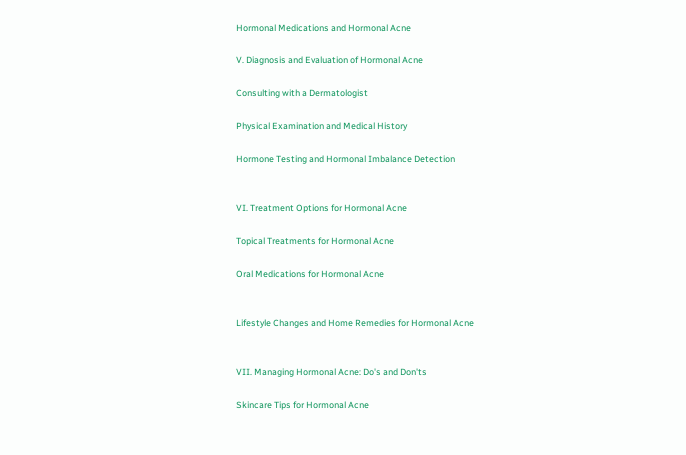Hormonal Medications and Hormonal Acne

V. Diagnosis and Evaluation of Hormonal Acne

Consulting with a Dermatologist

Physical Examination and Medical History

Hormone Testing and Hormonal Imbalance Detection


VI. Treatment Options for Hormonal Acne

Topical Treatments for Hormonal Acne

Oral Medications for Hormonal Acne


Lifestyle Changes and Home Remedies for Hormonal Acne


VII. Managing Hormonal Acne: Do's and Don'ts

Skincare Tips for Hormonal Acne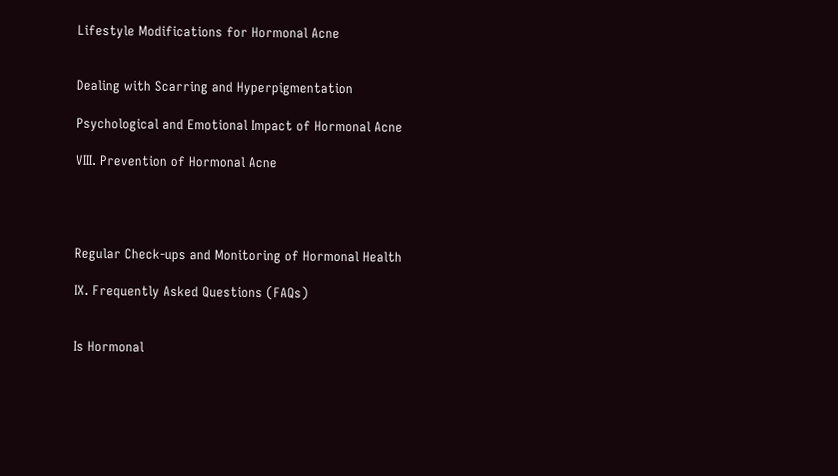Lifestyle Modifications for Hormonal Acne


Dealing with Scarring and Hyperpigmentation

Psychological and Emotional Impact of Hormonal Acne

VIII. Prevention of Hormonal Acne




Regular Check-ups and Monitoring of Hormonal Health

IX. Frequently Asked Questions (FAQs)


Is Hormonal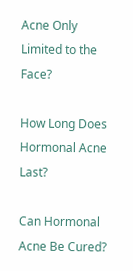Acne Only Limited to the Face?

How Long Does Hormonal Acne Last?

Can Hormonal Acne Be Cured?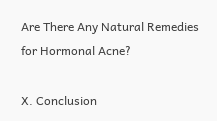Are There Any Natural Remedies for Hormonal Acne?

X. Conclusion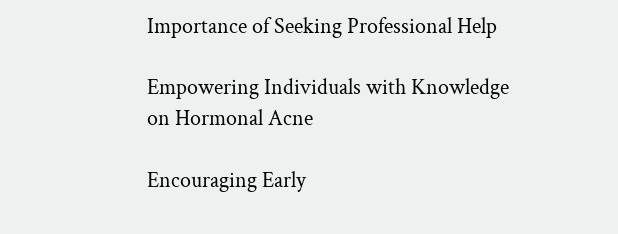Importance of Seeking Professional Help

Empowering Individuals with Knowledge on Hormonal Acne

Encouraging Early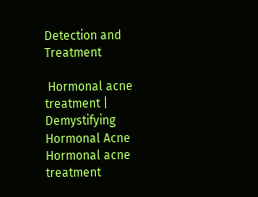Detection and Treatment

 Hormonal acne treatment | Demystifying Hormonal Acne  Hormonal acne treatment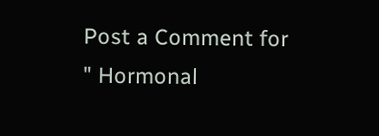Post a Comment for " Hormonal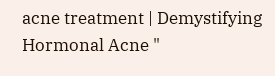acne treatment | Demystifying Hormonal Acne "